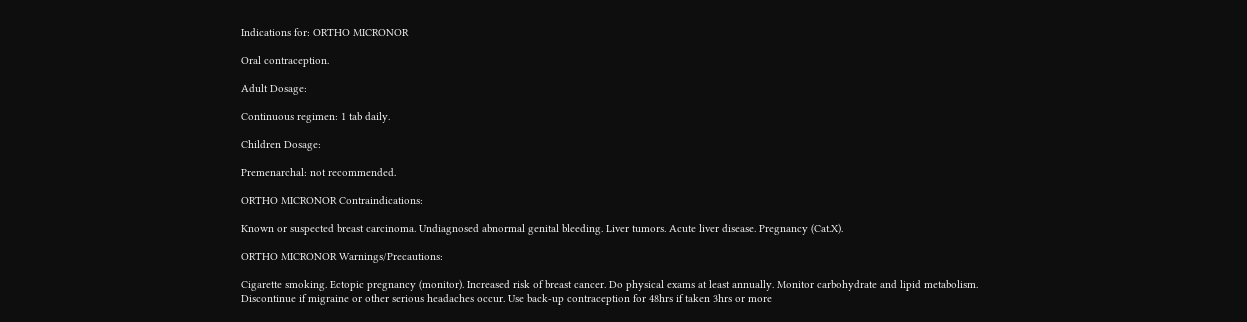Indications for: ORTHO MICRONOR

Oral contraception.

Adult Dosage:

Continuous regimen: 1 tab daily.

Children Dosage:

Premenarchal: not recommended.

ORTHO MICRONOR Contraindications:

Known or suspected breast carcinoma. Undiagnosed abnormal genital bleeding. Liver tumors. Acute liver disease. Pregnancy (Cat.X).

ORTHO MICRONOR Warnings/Precautions:

Cigarette smoking. Ectopic pregnancy (monitor). Increased risk of breast cancer. Do physical exams at least annually. Monitor carbohydrate and lipid metabolism. Discontinue if migraine or other serious headaches occur. Use back-up contraception for 48hrs if taken 3hrs or more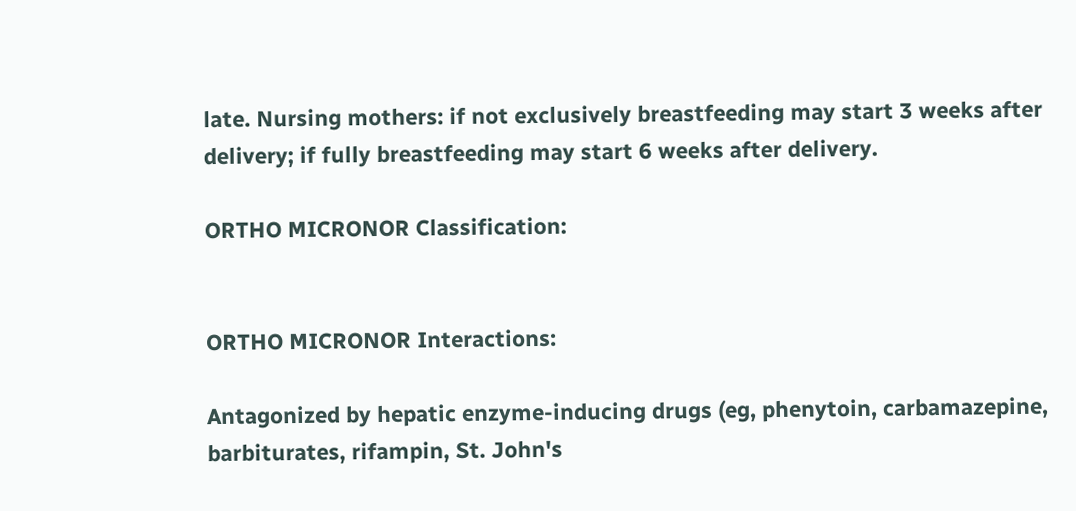late. Nursing mothers: if not exclusively breastfeeding may start 3 weeks after delivery; if fully breastfeeding may start 6 weeks after delivery.

ORTHO MICRONOR Classification:


ORTHO MICRONOR Interactions:

Antagonized by hepatic enzyme-inducing drugs (eg, phenytoin, carbamazepine, barbiturates, rifampin, St. John's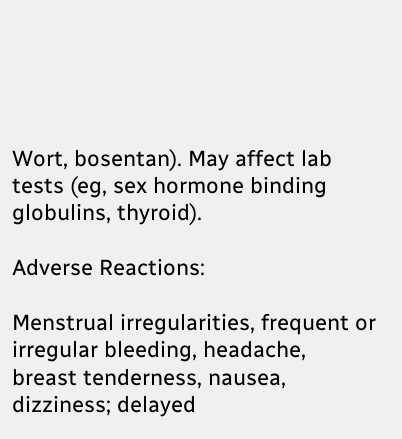Wort, bosentan). May affect lab tests (eg, sex hormone binding globulins, thyroid).

Adverse Reactions:

Menstrual irregularities, frequent or irregular bleeding, headache, breast tenderness, nausea, dizziness; delayed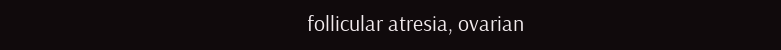follicular atresia, ovarian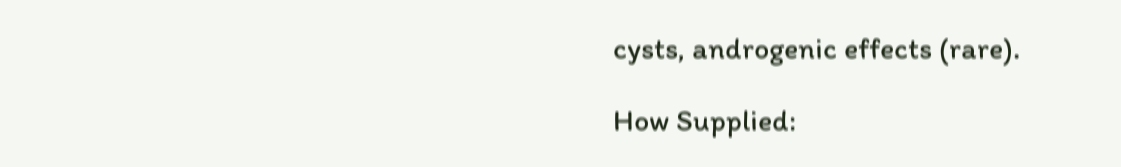cysts, androgenic effects (rare).

How Supplied: